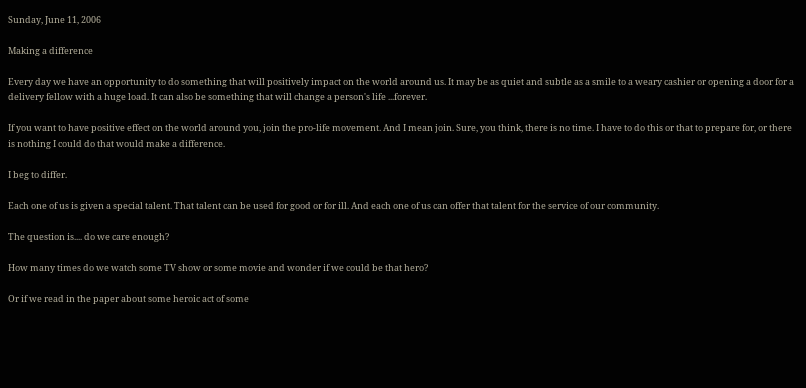Sunday, June 11, 2006

Making a difference

Every day we have an opportunity to do something that will positively impact on the world around us. It may be as quiet and subtle as a smile to a weary cashier or opening a door for a delivery fellow with a huge load. It can also be something that will change a person's life ...forever.

If you want to have positive effect on the world around you, join the pro-life movement. And I mean join. Sure, you think, there is no time. I have to do this or that to prepare for, or there is nothing I could do that would make a difference.

I beg to differ.

Each one of us is given a special talent. That talent can be used for good or for ill. And each one of us can offer that talent for the service of our community.

The question is.... do we care enough?

How many times do we watch some TV show or some movie and wonder if we could be that hero?

Or if we read in the paper about some heroic act of some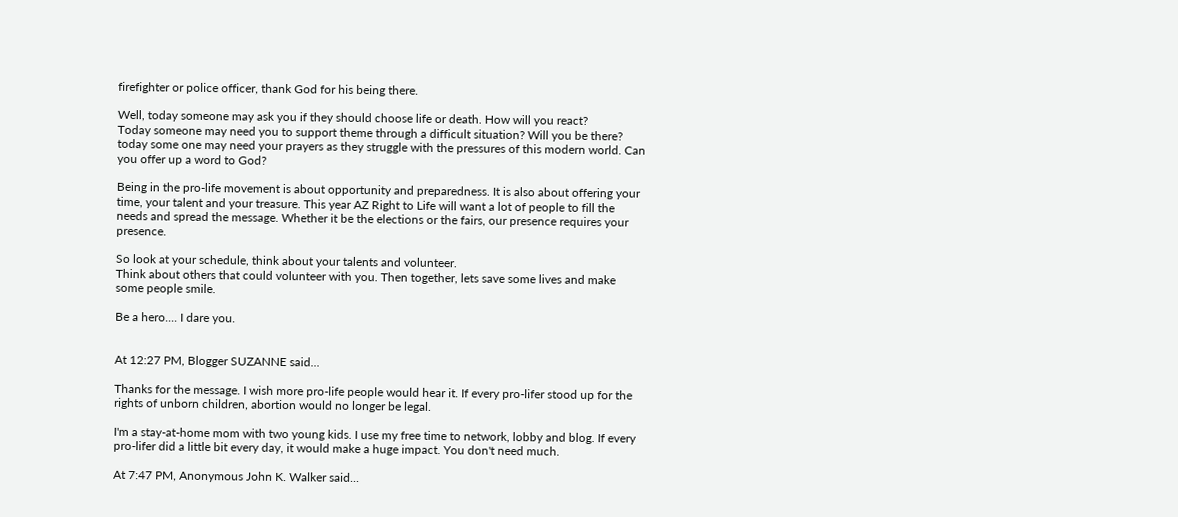firefighter or police officer, thank God for his being there.

Well, today someone may ask you if they should choose life or death. How will you react?
Today someone may need you to support theme through a difficult situation? Will you be there?
today some one may need your prayers as they struggle with the pressures of this modern world. Can you offer up a word to God?

Being in the pro-life movement is about opportunity and preparedness. It is also about offering your time, your talent and your treasure. This year AZ Right to Life will want a lot of people to fill the needs and spread the message. Whether it be the elections or the fairs, our presence requires your presence.

So look at your schedule, think about your talents and volunteer.
Think about others that could volunteer with you. Then together, lets save some lives and make some people smile.

Be a hero.... I dare you.


At 12:27 PM, Blogger SUZANNE said...

Thanks for the message. I wish more pro-life people would hear it. If every pro-lifer stood up for the rights of unborn children, abortion would no longer be legal.

I'm a stay-at-home mom with two young kids. I use my free time to network, lobby and blog. If every pro-lifer did a little bit every day, it would make a huge impact. You don't need much.

At 7:47 PM, Anonymous John K. Walker said...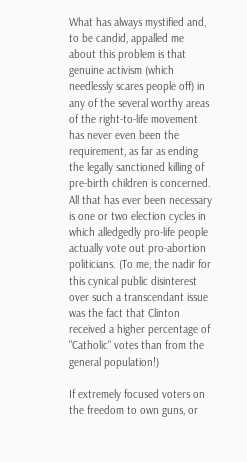What has always mystified and, to be candid, appalled me about this problem is that genuine activism (which needlessly scares people off) in any of the several worthy areas of the right-to-life movement has never even been the requirement, as far as ending the legally sanctioned killing of pre-birth children is concerned. All that has ever been necessary is one or two election cycles in which alledgedly pro-life people actually vote out pro-abortion politicians. (To me, the nadir for this cynical public disinterest over such a transcendant issue was the fact that Clinton received a higher percentage of "Catholic" votes than from the general population!)

If extremely focused voters on the freedom to own guns, or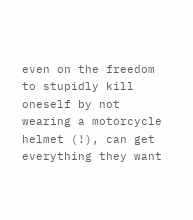even on the freedom to stupidly kill oneself by not wearing a motorcycle helmet (!), can get everything they want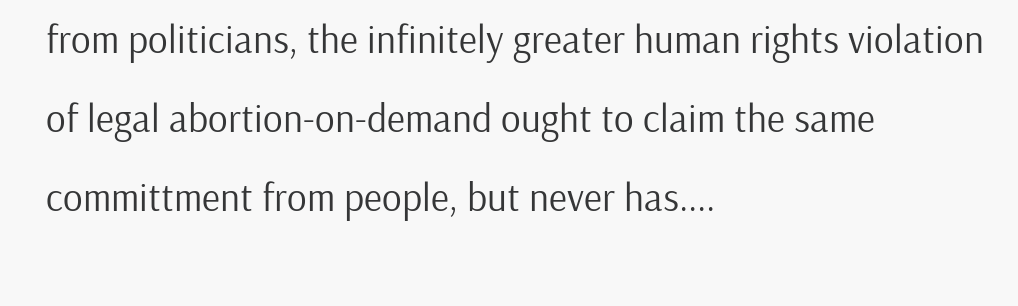from politicians, the infinitely greater human rights violation of legal abortion-on-demand ought to claim the same committment from people, but never has....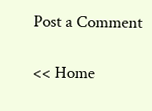Post a Comment

<< Home